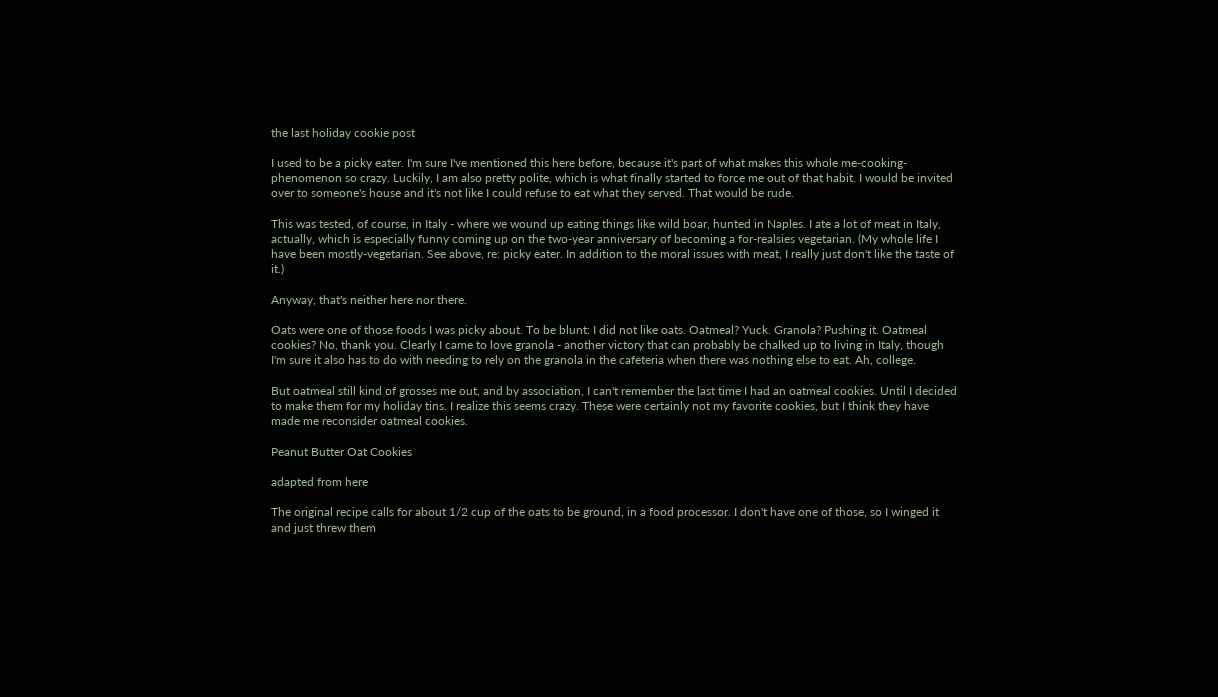the last holiday cookie post

I used to be a picky eater. I'm sure I've mentioned this here before, because it's part of what makes this whole me-cooking-phenomenon so crazy. Luckily, I am also pretty polite, which is what finally started to force me out of that habit. I would be invited over to someone's house and it's not like I could refuse to eat what they served. That would be rude.

This was tested, of course, in Italy - where we wound up eating things like wild boar, hunted in Naples. I ate a lot of meat in Italy, actually, which is especially funny coming up on the two-year anniversary of becoming a for-realsies vegetarian. (My whole life I have been mostly-vegetarian. See above, re: picky eater. In addition to the moral issues with meat, I really just don't like the taste of it.)

Anyway, that's neither here nor there.

Oats were one of those foods I was picky about. To be blunt: I did not like oats. Oatmeal? Yuck. Granola? Pushing it. Oatmeal cookies? No, thank you. Clearly I came to love granola - another victory that can probably be chalked up to living in Italy, though I'm sure it also has to do with needing to rely on the granola in the cafeteria when there was nothing else to eat. Ah, college.

But oatmeal still kind of grosses me out, and by association, I can't remember the last time I had an oatmeal cookies. Until I decided to make them for my holiday tins. I realize this seems crazy. These were certainly not my favorite cookies, but I think they have made me reconsider oatmeal cookies.

Peanut Butter Oat Cookies

adapted from here

The original recipe calls for about 1/2 cup of the oats to be ground, in a food processor. I don't have one of those, so I winged it and just threw them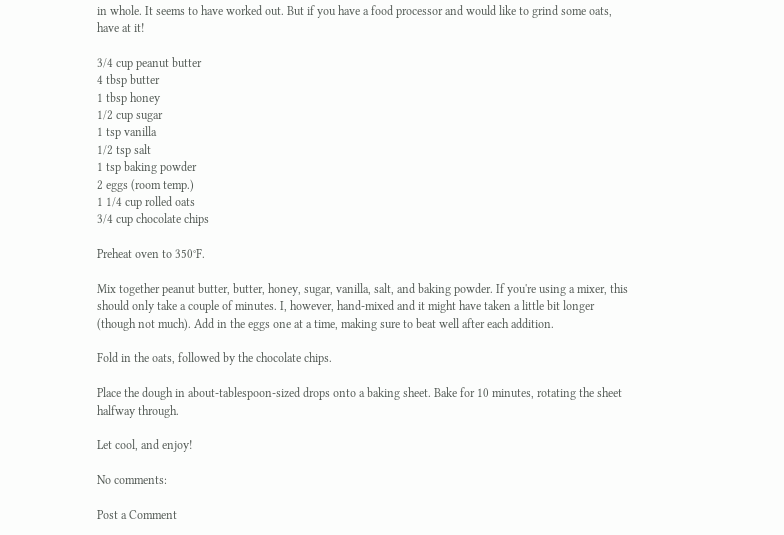in whole. It seems to have worked out. But if you have a food processor and would like to grind some oats, have at it!

3/4 cup peanut butter
4 tbsp butter
1 tbsp honey
1/2 cup sugar
1 tsp vanilla
1/2 tsp salt
1 tsp baking powder
2 eggs (room temp.)
1 1/4 cup rolled oats
3/4 cup chocolate chips

Preheat oven to 350°F.

Mix together peanut butter, butter, honey, sugar, vanilla, salt, and baking powder. If you're using a mixer, this should only take a couple of minutes. I, however, hand-mixed and it might have taken a little bit longer (though not much). Add in the eggs one at a time, making sure to beat well after each addition.

Fold in the oats, followed by the chocolate chips.

Place the dough in about-tablespoon-sized drops onto a baking sheet. Bake for 10 minutes, rotating the sheet halfway through.

Let cool, and enjoy!

No comments:

Post a Comment